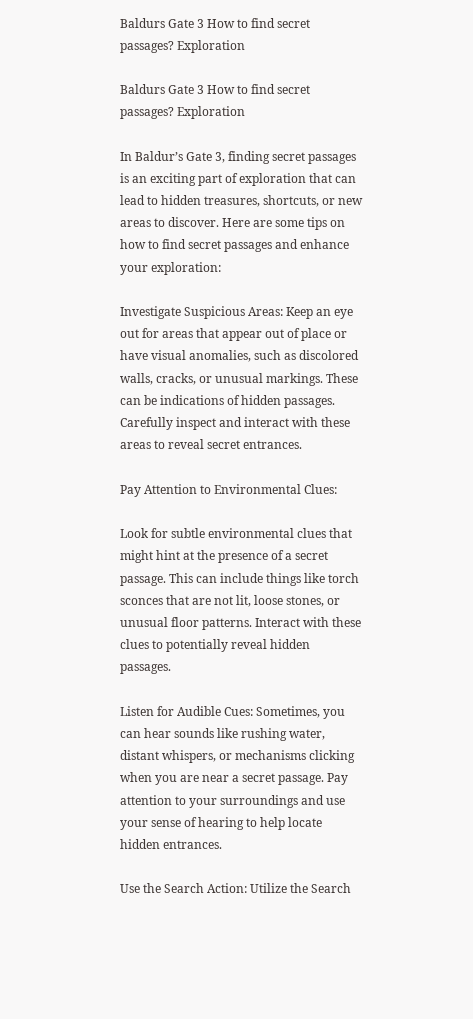Baldurs Gate 3 How to find secret passages? Exploration

Baldurs Gate 3 How to find secret passages? Exploration

In Baldur’s Gate 3, finding secret passages is an exciting part of exploration that can lead to hidden treasures, shortcuts, or new areas to discover. Here are some tips on how to find secret passages and enhance your exploration:

Investigate Suspicious Areas: Keep an eye out for areas that appear out of place or have visual anomalies, such as discolored walls, cracks, or unusual markings. These can be indications of hidden passages. Carefully inspect and interact with these areas to reveal secret entrances.

Pay Attention to Environmental Clues:

Look for subtle environmental clues that might hint at the presence of a secret passage. This can include things like torch sconces that are not lit, loose stones, or unusual floor patterns. Interact with these clues to potentially reveal hidden passages.

Listen for Audible Cues: Sometimes, you can hear sounds like rushing water, distant whispers, or mechanisms clicking when you are near a secret passage. Pay attention to your surroundings and use your sense of hearing to help locate hidden entrances.

Use the Search Action: Utilize the Search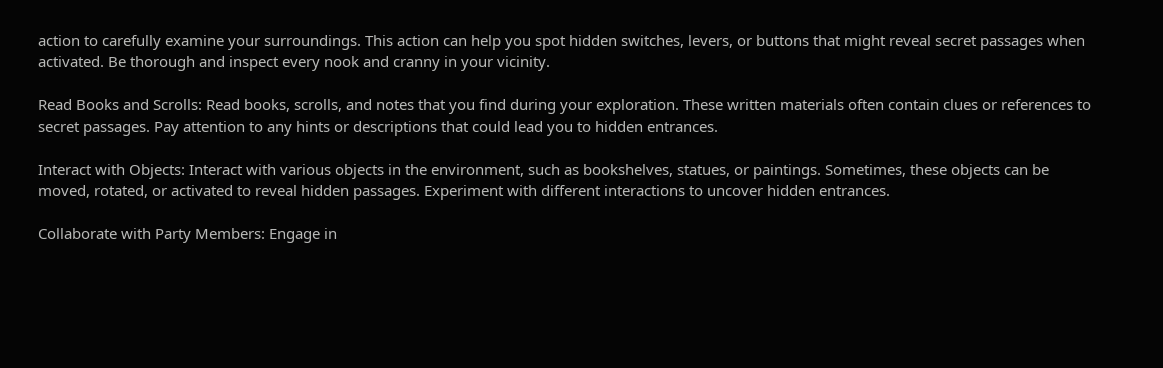action to carefully examine your surroundings. This action can help you spot hidden switches, levers, or buttons that might reveal secret passages when activated. Be thorough and inspect every nook and cranny in your vicinity.

Read Books and Scrolls: Read books, scrolls, and notes that you find during your exploration. These written materials often contain clues or references to secret passages. Pay attention to any hints or descriptions that could lead you to hidden entrances.

Interact with Objects: Interact with various objects in the environment, such as bookshelves, statues, or paintings. Sometimes, these objects can be moved, rotated, or activated to reveal hidden passages. Experiment with different interactions to uncover hidden entrances.

Collaborate with Party Members: Engage in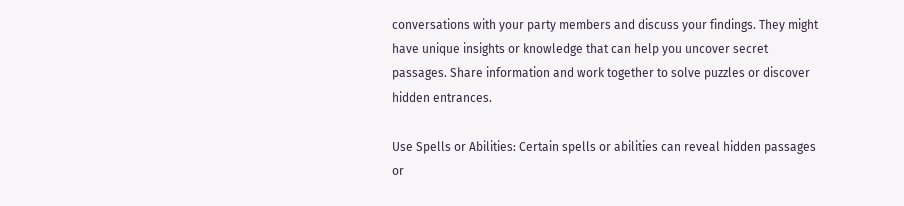conversations with your party members and discuss your findings. They might have unique insights or knowledge that can help you uncover secret passages. Share information and work together to solve puzzles or discover hidden entrances.

Use Spells or Abilities: Certain spells or abilities can reveal hidden passages or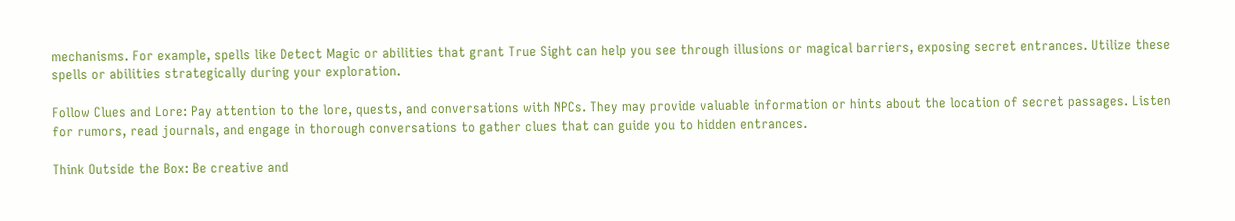mechanisms. For example, spells like Detect Magic or abilities that grant True Sight can help you see through illusions or magical barriers, exposing secret entrances. Utilize these spells or abilities strategically during your exploration.

Follow Clues and Lore: Pay attention to the lore, quests, and conversations with NPCs. They may provide valuable information or hints about the location of secret passages. Listen for rumors, read journals, and engage in thorough conversations to gather clues that can guide you to hidden entrances.

Think Outside the Box: Be creative and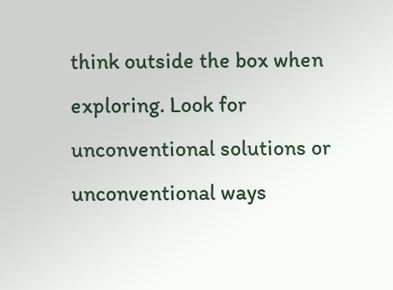think outside the box when exploring. Look for unconventional solutions or unconventional ways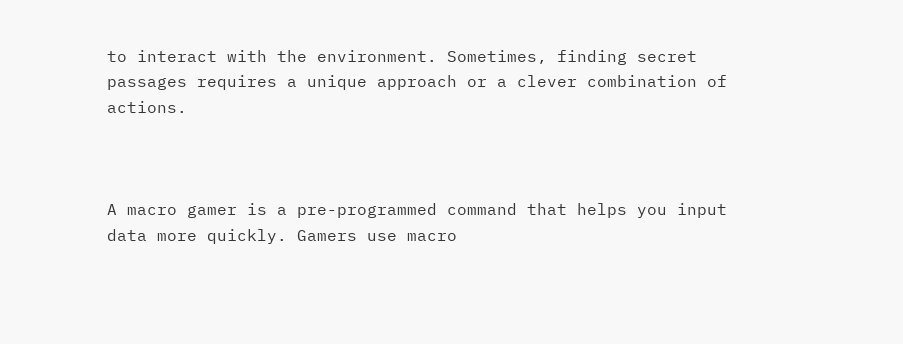to interact with the environment. Sometimes, finding secret passages requires a unique approach or a clever combination of actions.



A macro gamer is a pre-programmed command that helps you input data more quickly. Gamers use macro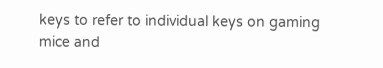keys to refer to individual keys on gaming mice and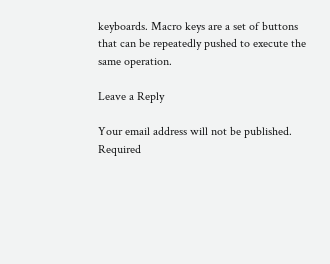keyboards. Macro keys are a set of buttons that can be repeatedly pushed to execute the same operation.

Leave a Reply

Your email address will not be published. Required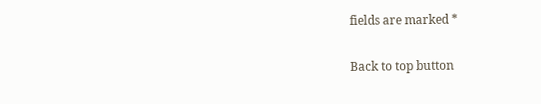fields are marked *

Back to top button